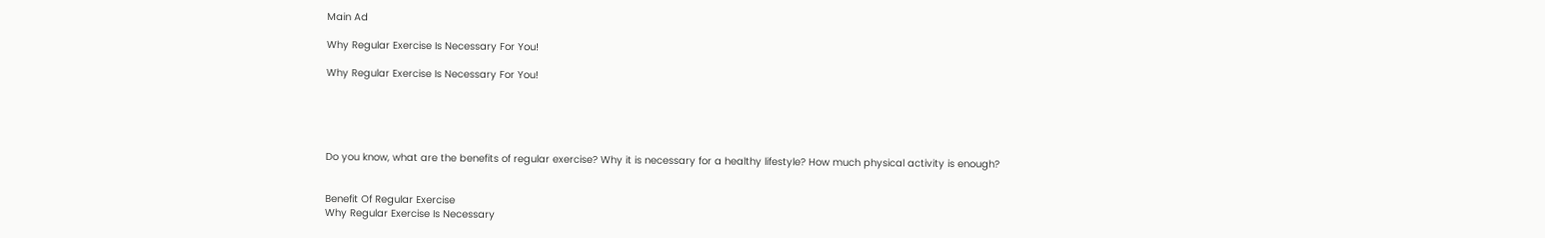Main Ad

Why Regular Exercise Is Necessary For You!

Why Regular Exercise Is Necessary For You!





Do you know, what are the benefits of regular exercise? Why it is necessary for a healthy lifestyle? How much physical activity is enough?


Benefit Of Regular Exercise
Why Regular Exercise Is Necessary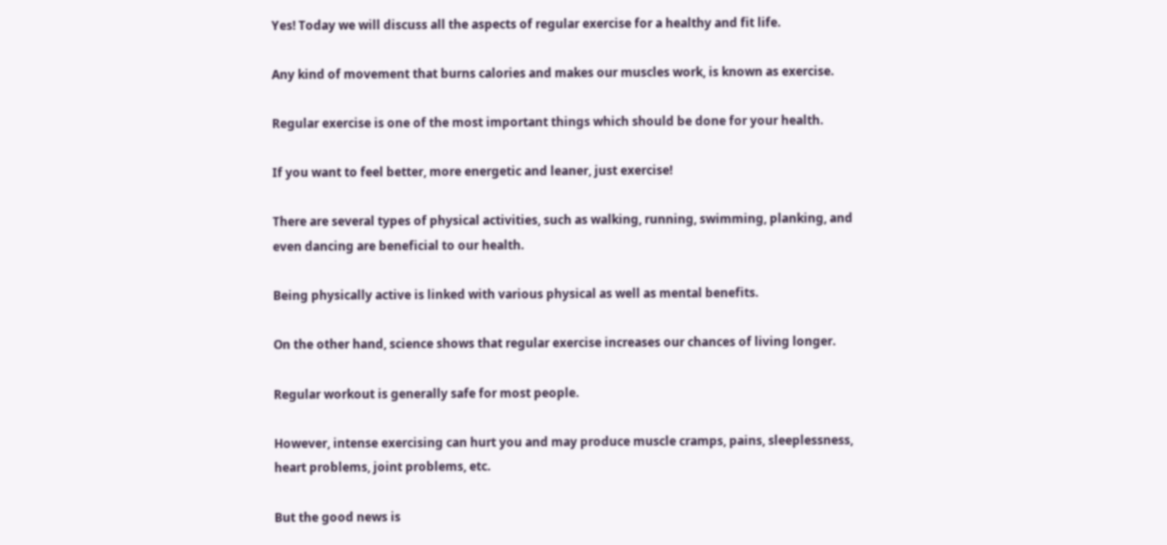Yes! Today we will discuss all the aspects of regular exercise for a healthy and fit life.

Any kind of movement that burns calories and makes our muscles work, is known as exercise.

Regular exercise is one of the most important things which should be done for your health.

If you want to feel better, more energetic and leaner, just exercise!

There are several types of physical activities, such as walking, running, swimming, planking, and even dancing are beneficial to our health.

Being physically active is linked with various physical as well as mental benefits.

On the other hand, science shows that regular exercise increases our chances of living longer.

Regular workout is generally safe for most people.

However, intense exercising can hurt you and may produce muscle cramps, pains, sleeplessness, heart problems, joint problems, etc.

But the good news is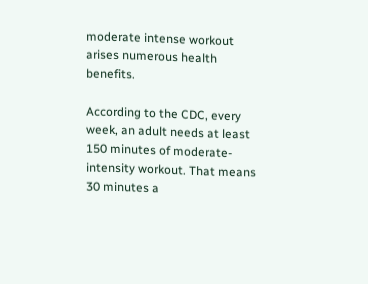moderate intense workout arises numerous health benefits.

According to the CDC, every week, an adult needs at least 150 minutes of moderate-intensity workout. That means 30 minutes a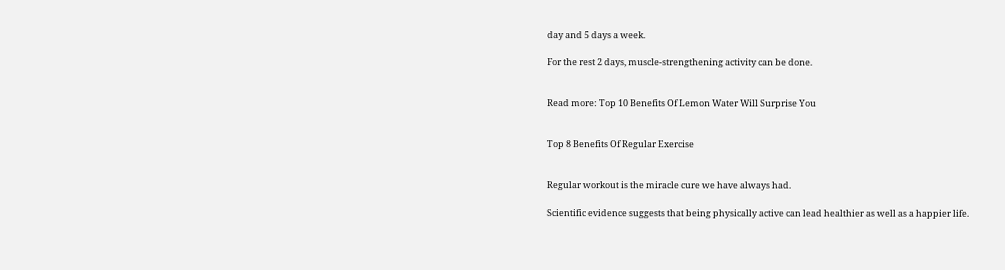day and 5 days a week.

For the rest 2 days, muscle-strengthening activity can be done.


Read more: Top 10 Benefits Of Lemon Water Will Surprise You


Top 8 Benefits Of Regular Exercise


Regular workout is the miracle cure we have always had.

Scientific evidence suggests that being physically active can lead healthier as well as a happier life.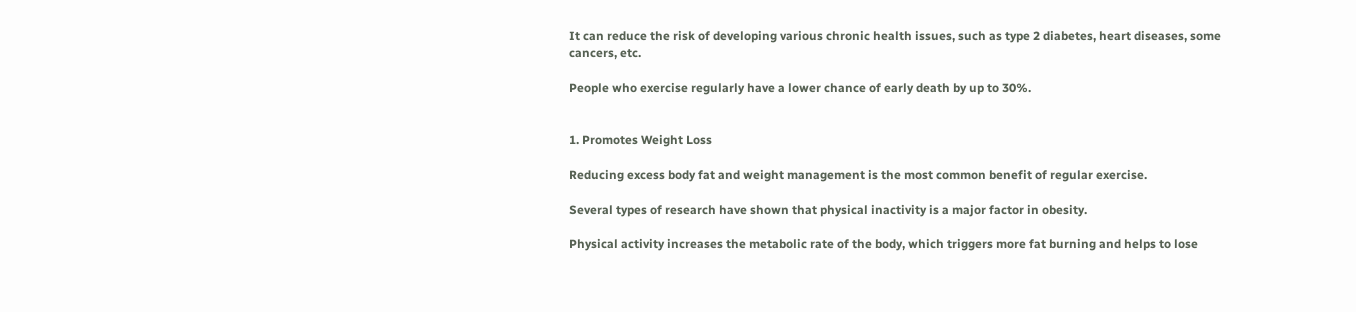It can reduce the risk of developing various chronic health issues, such as type 2 diabetes, heart diseases, some cancers, etc.

People who exercise regularly have a lower chance of early death by up to 30%.


1. Promotes Weight Loss

Reducing excess body fat and weight management is the most common benefit of regular exercise.

Several types of research have shown that physical inactivity is a major factor in obesity.

Physical activity increases the metabolic rate of the body, which triggers more fat burning and helps to lose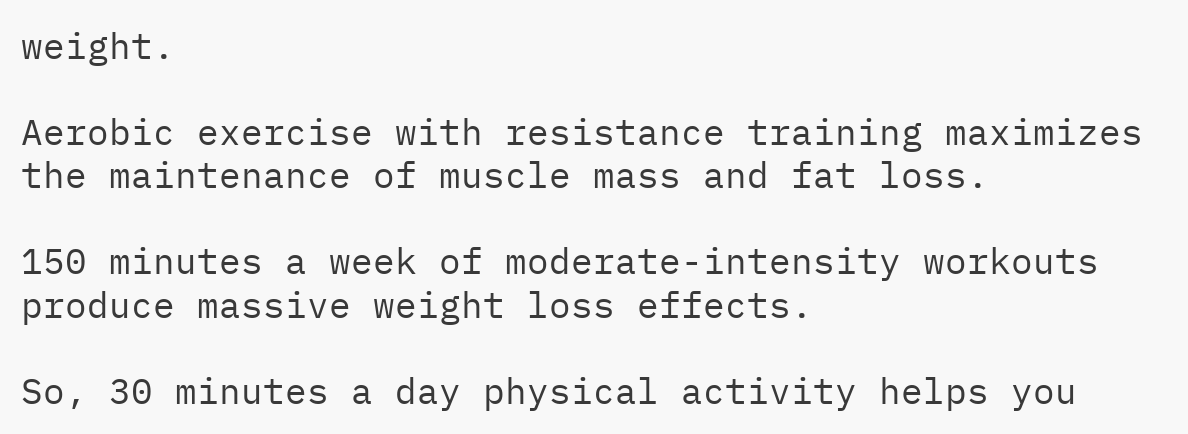weight.

Aerobic exercise with resistance training maximizes the maintenance of muscle mass and fat loss.

150 minutes a week of moderate-intensity workouts produce massive weight loss effects.

So, 30 minutes a day physical activity helps you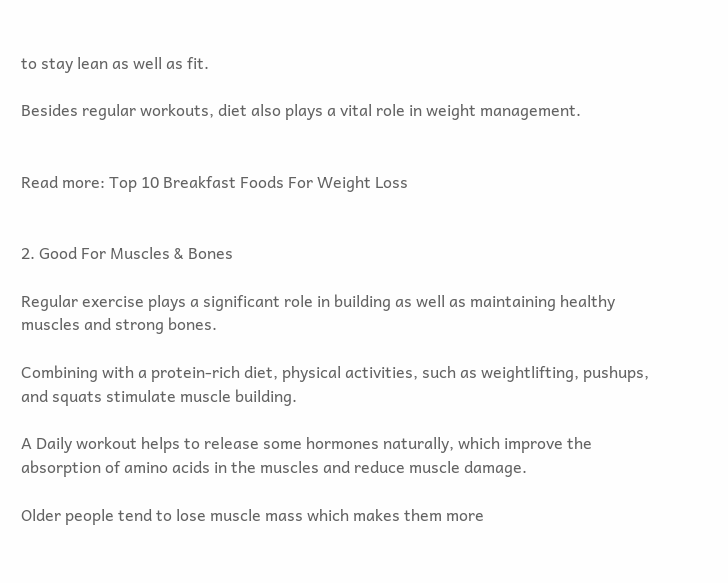to stay lean as well as fit.

Besides regular workouts, diet also plays a vital role in weight management.


Read more: Top 10 Breakfast Foods For Weight Loss


2. Good For Muscles & Bones

Regular exercise plays a significant role in building as well as maintaining healthy muscles and strong bones.

Combining with a protein-rich diet, physical activities, such as weightlifting, pushups, and squats stimulate muscle building.

A Daily workout helps to release some hormones naturally, which improve the absorption of amino acids in the muscles and reduce muscle damage.

Older people tend to lose muscle mass which makes them more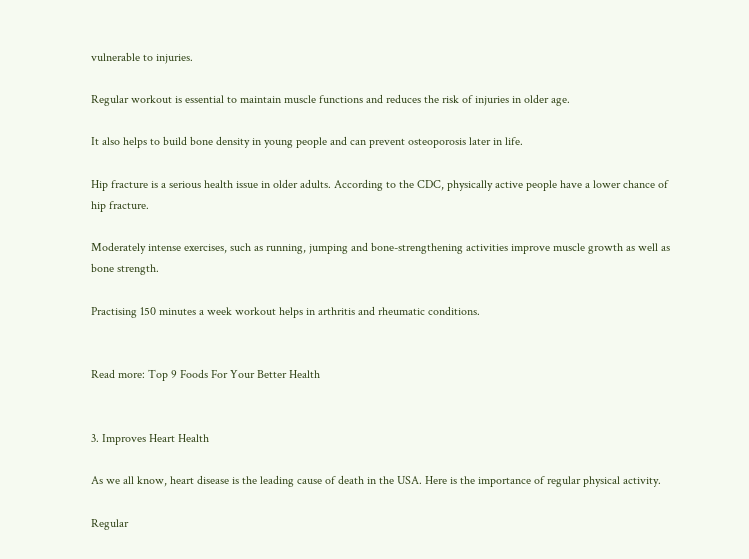vulnerable to injuries.

Regular workout is essential to maintain muscle functions and reduces the risk of injuries in older age.

It also helps to build bone density in young people and can prevent osteoporosis later in life.

Hip fracture is a serious health issue in older adults. According to the CDC, physically active people have a lower chance of hip fracture.

Moderately intense exercises, such as running, jumping and bone-strengthening activities improve muscle growth as well as bone strength.

Practising 150 minutes a week workout helps in arthritis and rheumatic conditions.


Read more: Top 9 Foods For Your Better Health


3. Improves Heart Health

As we all know, heart disease is the leading cause of death in the USA. Here is the importance of regular physical activity.

Regular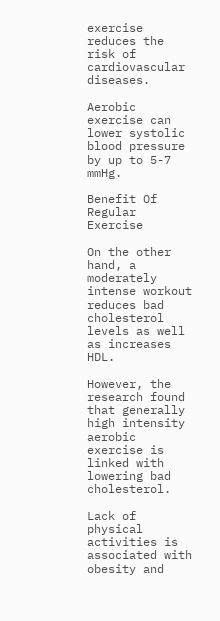exercise reduces the risk of cardiovascular diseases.

Aerobic exercise can lower systolic blood pressure by up to 5-7 mmHg.

Benefit Of Regular Exercise

On the other hand, a moderately intense workout reduces bad cholesterol levels as well as increases HDL.

However, the research found that generally high intensity aerobic exercise is linked with lowering bad cholesterol.

Lack of physical activities is associated with obesity and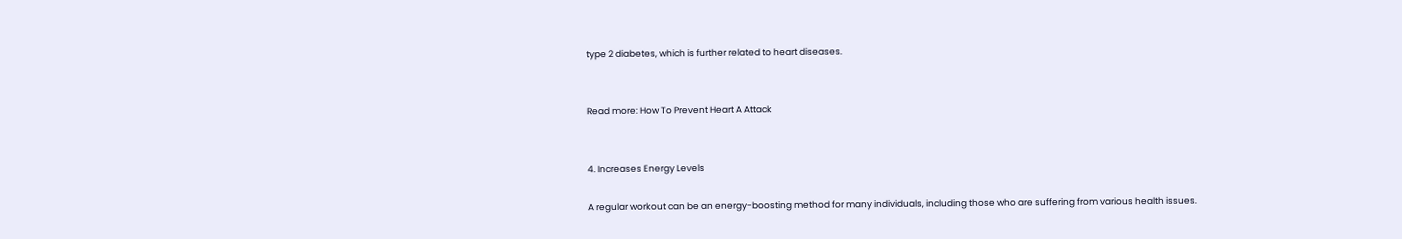type 2 diabetes, which is further related to heart diseases.


Read more: How To Prevent Heart A Attack


4. Increases Energy Levels

A regular workout can be an energy-boosting method for many individuals, including those who are suffering from various health issues.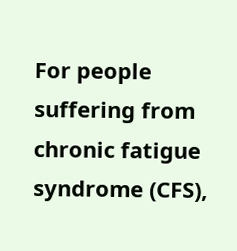For people suffering from chronic fatigue syndrome (CFS),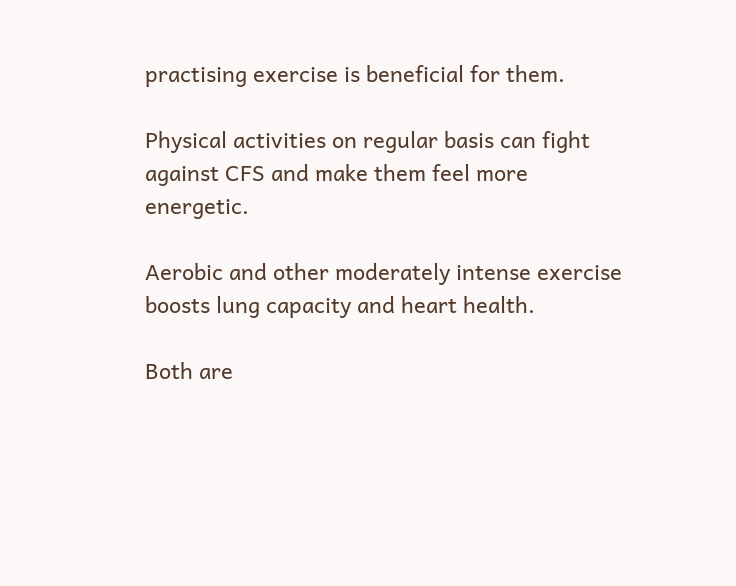practising exercise is beneficial for them.

Physical activities on regular basis can fight against CFS and make them feel more energetic.

Aerobic and other moderately intense exercise boosts lung capacity and heart health.

Both are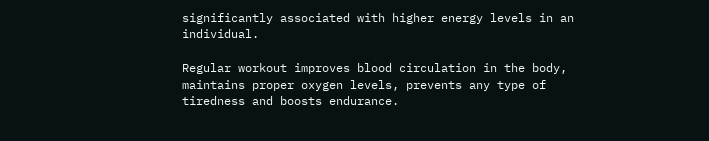significantly associated with higher energy levels in an individual.

Regular workout improves blood circulation in the body, maintains proper oxygen levels, prevents any type of tiredness and boosts endurance.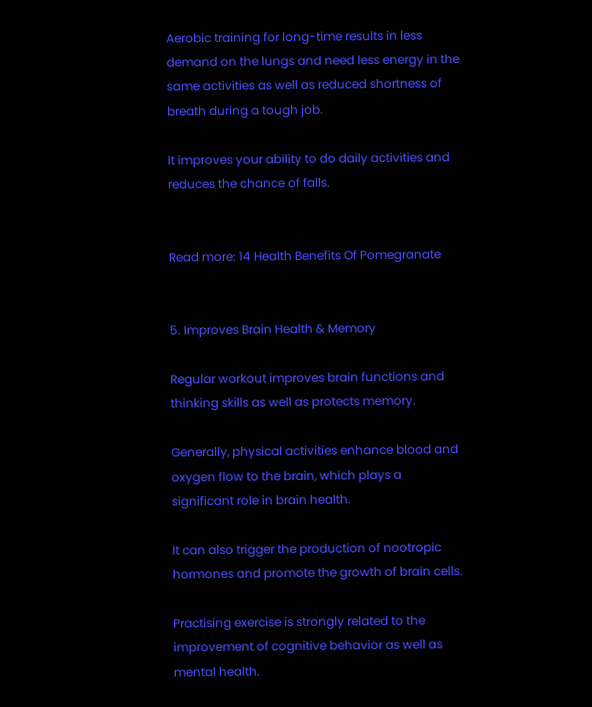Aerobic training for long-time results in less demand on the lungs and need less energy in the same activities as well as reduced shortness of breath during a tough job.

It improves your ability to do daily activities and reduces the chance of falls.


Read more: 14 Health Benefits Of Pomegranate


5. Improves Brain Health & Memory

Regular workout improves brain functions and thinking skills as well as protects memory.

Generally, physical activities enhance blood and oxygen flow to the brain, which plays a significant role in brain health.

It can also trigger the production of nootropic hormones and promote the growth of brain cells.

Practising exercise is strongly related to the improvement of cognitive behavior as well as mental health.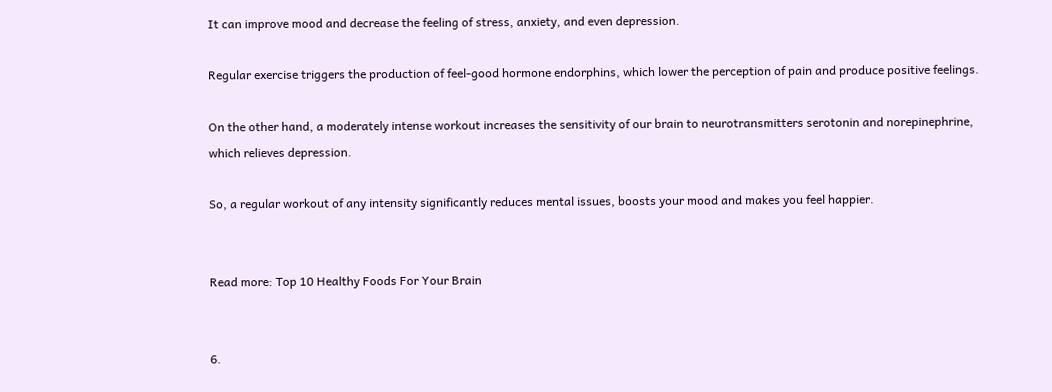It can improve mood and decrease the feeling of stress, anxiety, and even depression.

Regular exercise triggers the production of feel-good hormone endorphins, which lower the perception of pain and produce positive feelings.

On the other hand, a moderately intense workout increases the sensitivity of our brain to neurotransmitters serotonin and norepinephrine, which relieves depression.

So, a regular workout of any intensity significantly reduces mental issues, boosts your mood and makes you feel happier.


Read more: Top 10 Healthy Foods For Your Brain


6.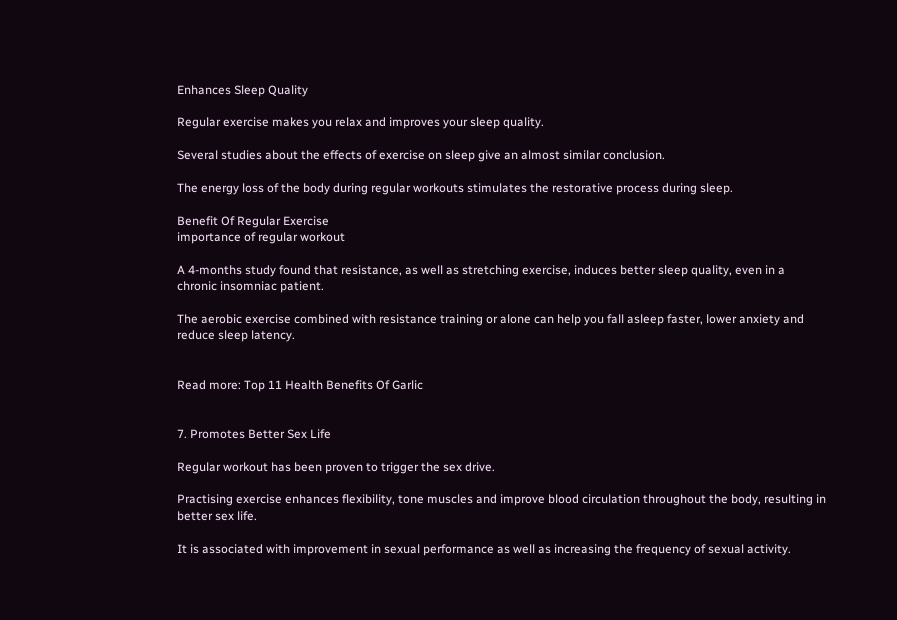Enhances Sleep Quality

Regular exercise makes you relax and improves your sleep quality.

Several studies about the effects of exercise on sleep give an almost similar conclusion.

The energy loss of the body during regular workouts stimulates the restorative process during sleep.

Benefit Of Regular Exercise
importance of regular workout

A 4-months study found that resistance, as well as stretching exercise, induces better sleep quality, even in a chronic insomniac patient.

The aerobic exercise combined with resistance training or alone can help you fall asleep faster, lower anxiety and reduce sleep latency.


Read more: Top 11 Health Benefits Of Garlic


7. Promotes Better Sex Life

Regular workout has been proven to trigger the sex drive.

Practising exercise enhances flexibility, tone muscles and improve blood circulation throughout the body, resulting in better sex life.

It is associated with improvement in sexual performance as well as increasing the frequency of sexual activity.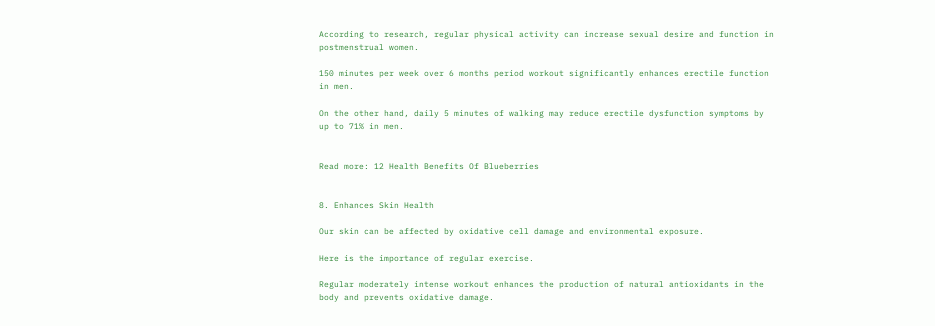According to research, regular physical activity can increase sexual desire and function in postmenstrual women.

150 minutes per week over 6 months period workout significantly enhances erectile function in men.

On the other hand, daily 5 minutes of walking may reduce erectile dysfunction symptoms by up to 71% in men.


Read more: 12 Health Benefits Of Blueberries


8. Enhances Skin Health

Our skin can be affected by oxidative cell damage and environmental exposure.

Here is the importance of regular exercise.

Regular moderately intense workout enhances the production of natural antioxidants in the body and prevents oxidative damage.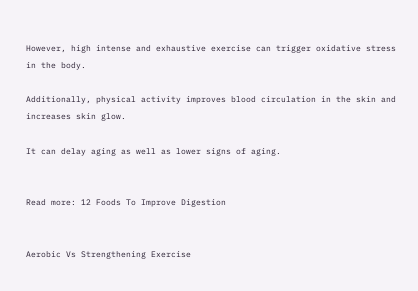However, high intense and exhaustive exercise can trigger oxidative stress in the body.

Additionally, physical activity improves blood circulation in the skin and increases skin glow.

It can delay aging as well as lower signs of aging.


Read more: 12 Foods To Improve Digestion


Aerobic Vs Strengthening Exercise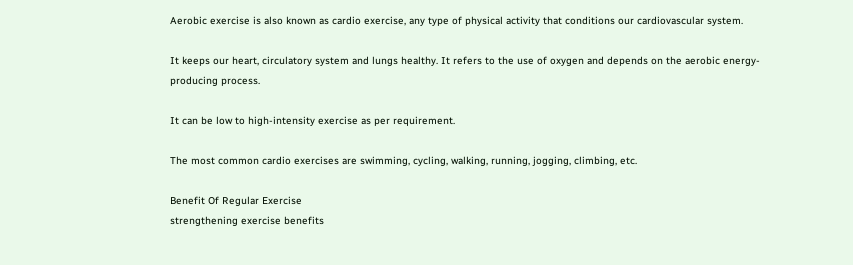Aerobic exercise is also known as cardio exercise, any type of physical activity that conditions our cardiovascular system.

It keeps our heart, circulatory system and lungs healthy. It refers to the use of oxygen and depends on the aerobic energy-producing process.

It can be low to high-intensity exercise as per requirement.

The most common cardio exercises are swimming, cycling, walking, running, jogging, climbing, etc.

Benefit Of Regular Exercise
strengthening exercise benefits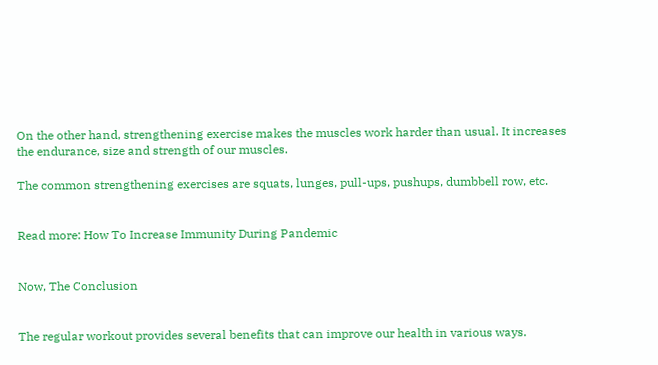On the other hand, strengthening exercise makes the muscles work harder than usual. It increases the endurance, size and strength of our muscles.

The common strengthening exercises are squats, lunges, pull-ups, pushups, dumbbell row, etc.


Read more: How To Increase Immunity During Pandemic


Now, The Conclusion


The regular workout provides several benefits that can improve our health in various ways.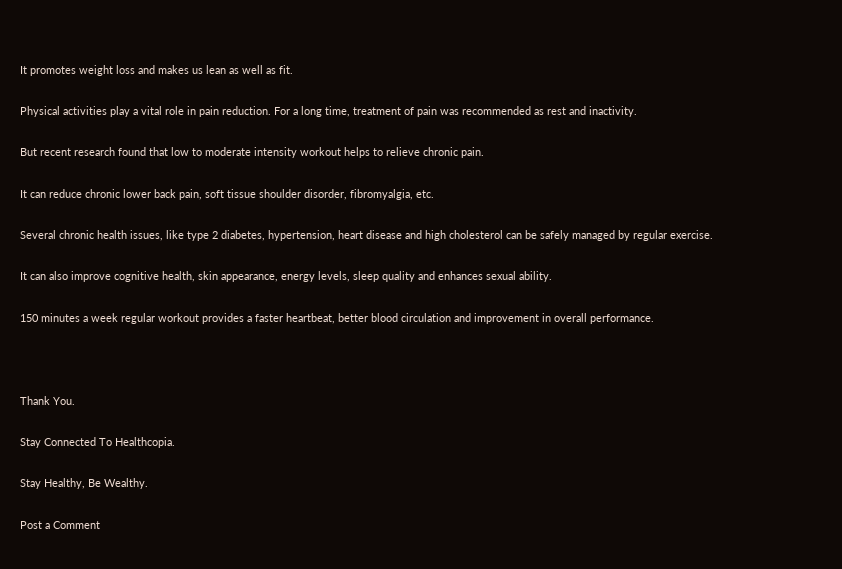It promotes weight loss and makes us lean as well as fit.

Physical activities play a vital role in pain reduction. For a long time, treatment of pain was recommended as rest and inactivity.

But recent research found that low to moderate intensity workout helps to relieve chronic pain.

It can reduce chronic lower back pain, soft tissue shoulder disorder, fibromyalgia, etc.

Several chronic health issues, like type 2 diabetes, hypertension, heart disease and high cholesterol can be safely managed by regular exercise.

It can also improve cognitive health, skin appearance, energy levels, sleep quality and enhances sexual ability.

150 minutes a week regular workout provides a faster heartbeat, better blood circulation and improvement in overall performance.



Thank You.

Stay Connected To Healthcopia.

Stay Healthy, Be Wealthy.

Post a Comment